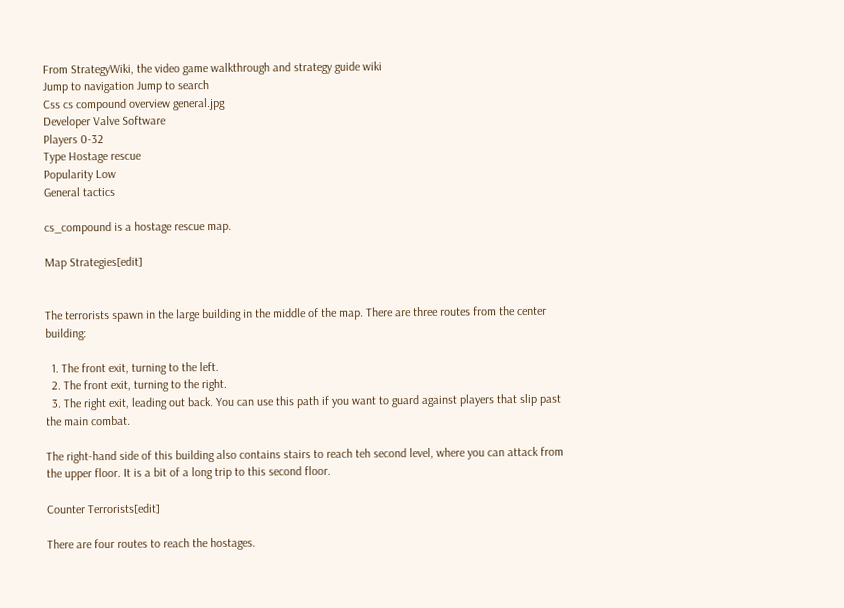From StrategyWiki, the video game walkthrough and strategy guide wiki
Jump to navigation Jump to search
Css cs compound overview general.jpg
Developer Valve Software
Players 0-32
Type Hostage rescue
Popularity Low
General tactics

cs_compound is a hostage rescue map.

Map Strategies[edit]


The terrorists spawn in the large building in the middle of the map. There are three routes from the center building:

  1. The front exit, turning to the left.
  2. The front exit, turning to the right.
  3. The right exit, leading out back. You can use this path if you want to guard against players that slip past the main combat.

The right-hand side of this building also contains stairs to reach teh second level, where you can attack from the upper floor. It is a bit of a long trip to this second floor.

Counter Terrorists[edit]

There are four routes to reach the hostages.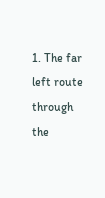1. The far left route through the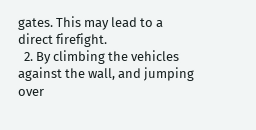gates. This may lead to a direct firefight.
  2. By climbing the vehicles against the wall, and jumping over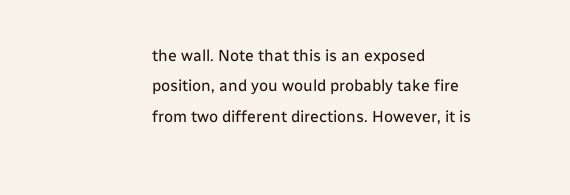the wall. Note that this is an exposed position, and you would probably take fire from two different directions. However, it is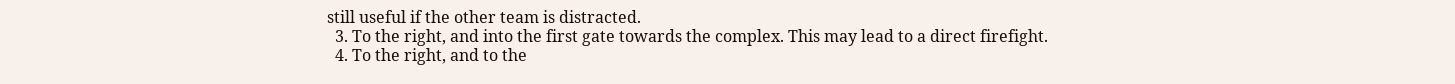still useful if the other team is distracted.
  3. To the right, and into the first gate towards the complex. This may lead to a direct firefight.
  4. To the right, and to the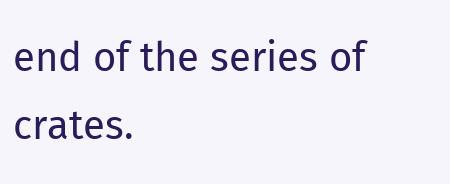end of the series of crates.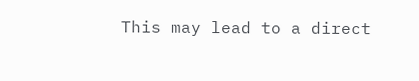This may lead to a direct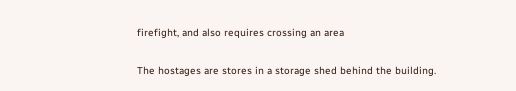firefight, and also requires crossing an area

The hostages are stores in a storage shed behind the building.